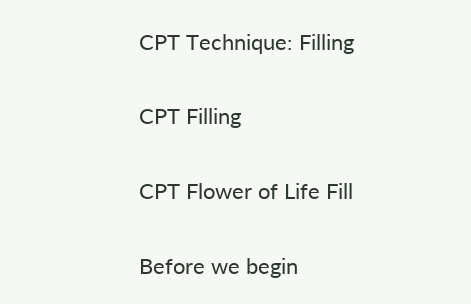CPT Technique: Filling

CPT Filling

CPT Flower of Life Fill

Before we begin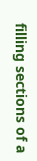filling sections of a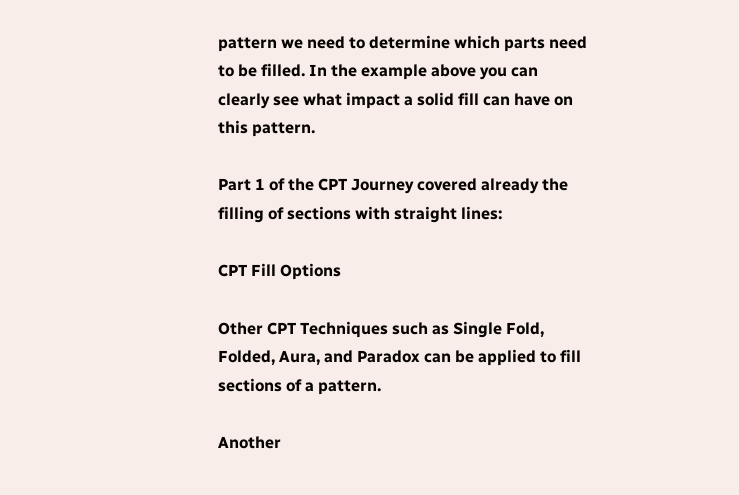pattern we need to determine which parts need to be filled. In the example above you can clearly see what impact a solid fill can have on this pattern.

Part 1 of the CPT Journey covered already the filling of sections with straight lines:

CPT Fill Options

Other CPT Techniques such as Single Fold, Folded, Aura, and Paradox can be applied to fill sections of a pattern.

Another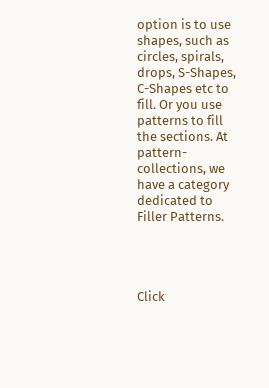option is to use shapes, such as circles, spirals, drops, S-Shapes, C-Shapes etc to fill. Or you use patterns to fill the sections. At pattern-collections, we have a category dedicated to Filler Patterns.




Click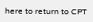here to return to CPT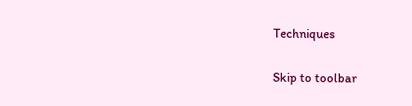Techniques

Skip to toolbar